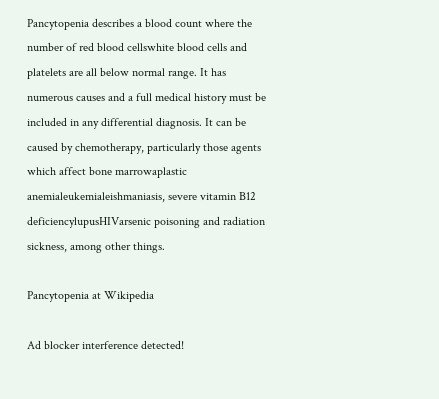Pancytopenia describes a blood count where the number of red blood cellswhite blood cells and platelets are all below normal range. It has numerous causes and a full medical history must be included in any differential diagnosis. It can be caused by chemotherapy, particularly those agents which affect bone marrowaplastic anemialeukemialeishmaniasis, severe vitamin B12 deficiencylupusHIVarsenic poisoning and radiation sickness, among other things.

Pancytopenia at Wikipedia

Ad blocker interference detected!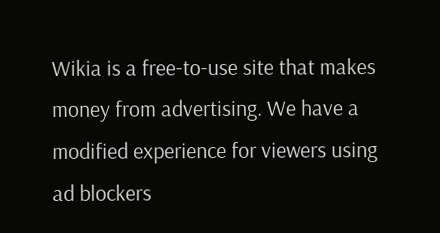Wikia is a free-to-use site that makes money from advertising. We have a modified experience for viewers using ad blockers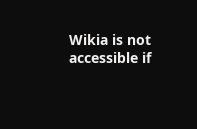Wikia is not accessible if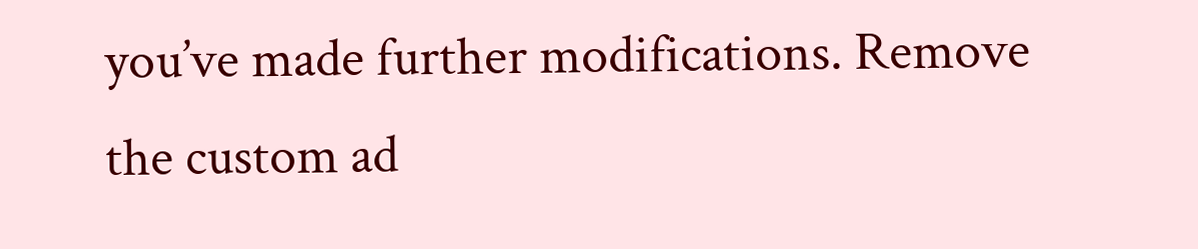you’ve made further modifications. Remove the custom ad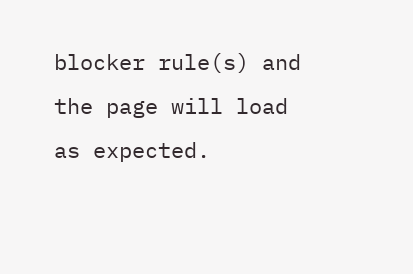blocker rule(s) and the page will load as expected.